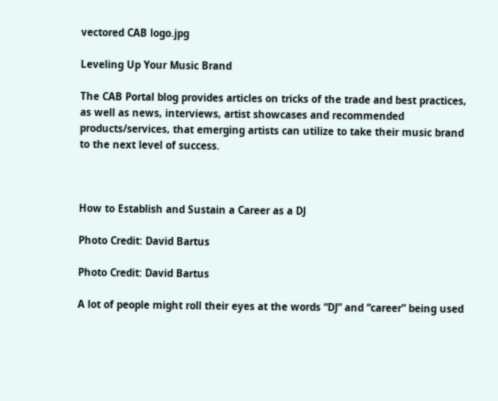vectored CAB logo.jpg

Leveling Up Your Music Brand

The CAB Portal blog provides articles on tricks of the trade and best practices, as well as news, interviews, artist showcases and recommended products/services, that emerging artists can utilize to take their music brand to the next level of success.



How to Establish and Sustain a Career as a DJ

Photo Credit: David Bartus

Photo Credit: David Bartus

A lot of people might roll their eyes at the words “DJ” and “career” being used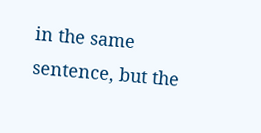in the same sentence, but the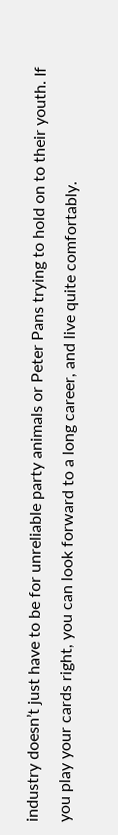industry doesn’t just have to be for unreliable party animals or Peter Pans trying to hold on to their youth. If you play your cards right, you can look forward to a long career, and live quite comfortably.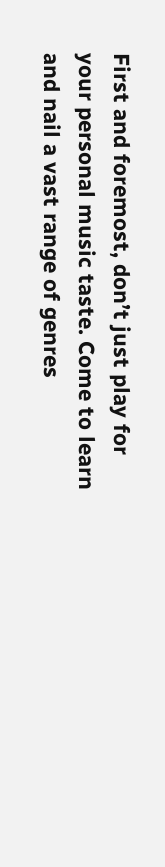First and foremost, don’t just play for your personal music taste. Come to learn and nail a vast range of genres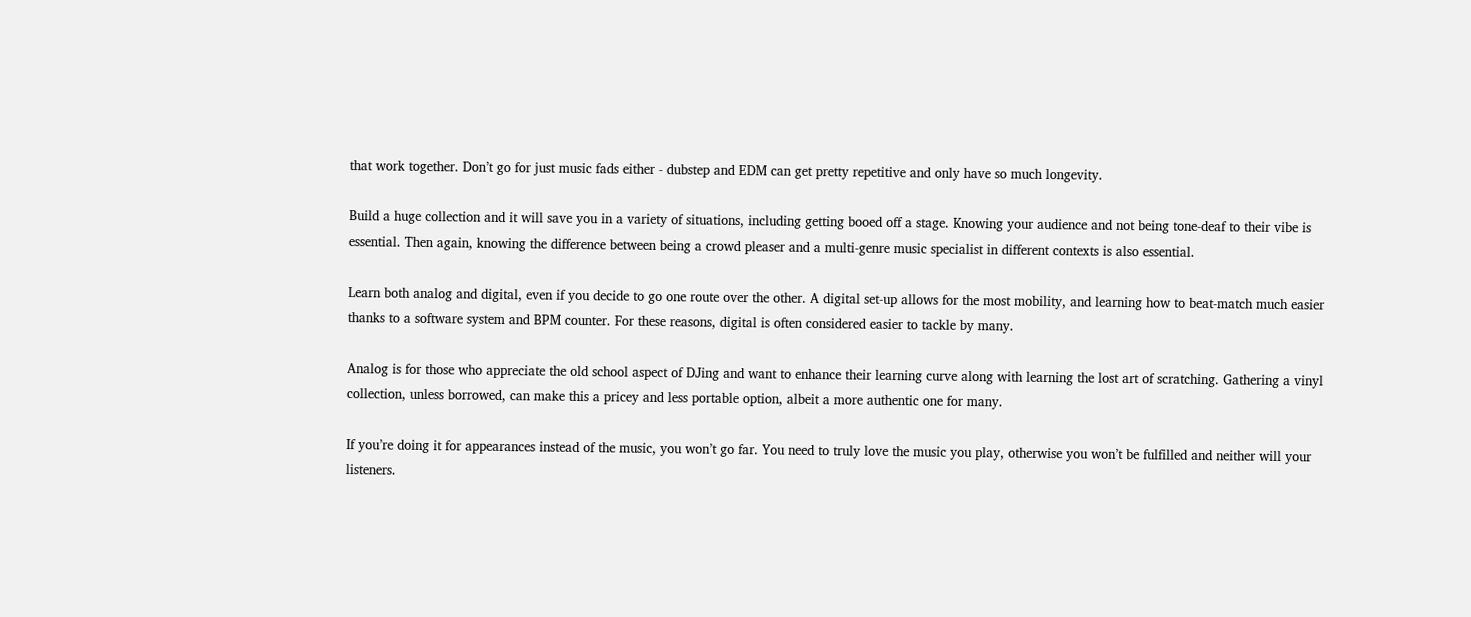that work together. Don’t go for just music fads either - dubstep and EDM can get pretty repetitive and only have so much longevity.

Build a huge collection and it will save you in a variety of situations, including getting booed off a stage. Knowing your audience and not being tone-deaf to their vibe is essential. Then again, knowing the difference between being a crowd pleaser and a multi-genre music specialist in different contexts is also essential.

Learn both analog and digital, even if you decide to go one route over the other. A digital set-up allows for the most mobility, and learning how to beat-match much easier thanks to a software system and BPM counter. For these reasons, digital is often considered easier to tackle by many.

Analog is for those who appreciate the old school aspect of DJing and want to enhance their learning curve along with learning the lost art of scratching. Gathering a vinyl collection, unless borrowed, can make this a pricey and less portable option, albeit a more authentic one for many.

If you’re doing it for appearances instead of the music, you won’t go far. You need to truly love the music you play, otherwise you won’t be fulfilled and neither will your listeners.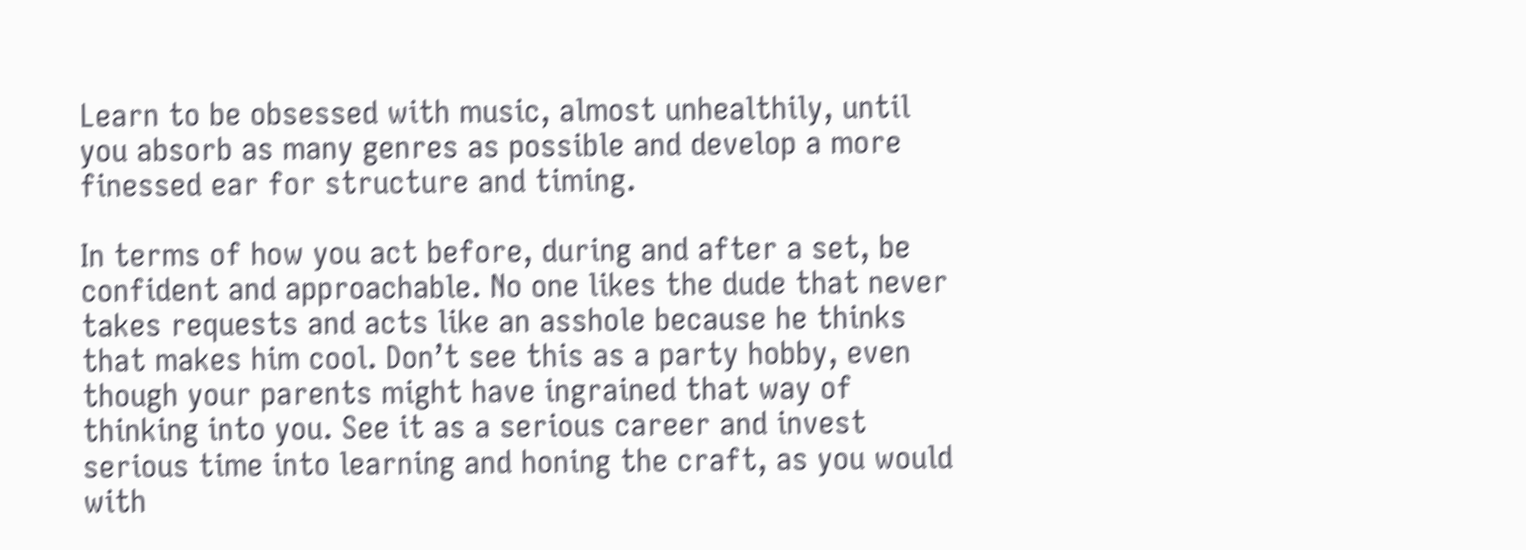Learn to be obsessed with music, almost unhealthily, until you absorb as many genres as possible and develop a more finessed ear for structure and timing.

In terms of how you act before, during and after a set, be confident and approachable. No one likes the dude that never takes requests and acts like an asshole because he thinks that makes him cool. Don’t see this as a party hobby, even though your parents might have ingrained that way of thinking into you. See it as a serious career and invest serious time into learning and honing the craft, as you would with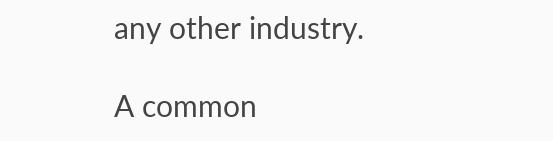any other industry.

A common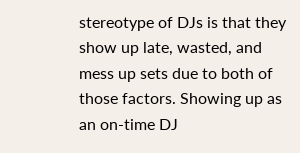stereotype of DJs is that they show up late, wasted, and mess up sets due to both of those factors. Showing up as an on-time DJ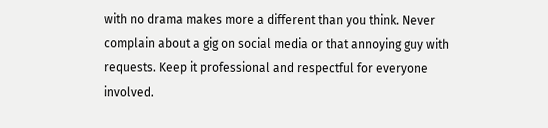with no drama makes more a different than you think. Never complain about a gig on social media or that annoying guy with requests. Keep it professional and respectful for everyone involved.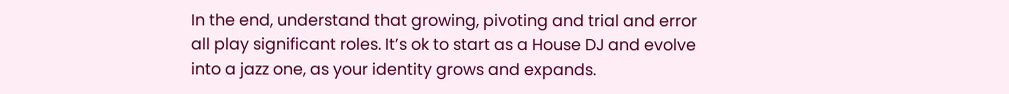In the end, understand that growing, pivoting and trial and error all play significant roles. It’s ok to start as a House DJ and evolve into a jazz one, as your identity grows and expands.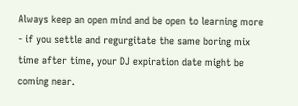Always keep an open mind and be open to learning more - if you settle and regurgitate the same boring mix time after time, your DJ expiration date might be coming near.